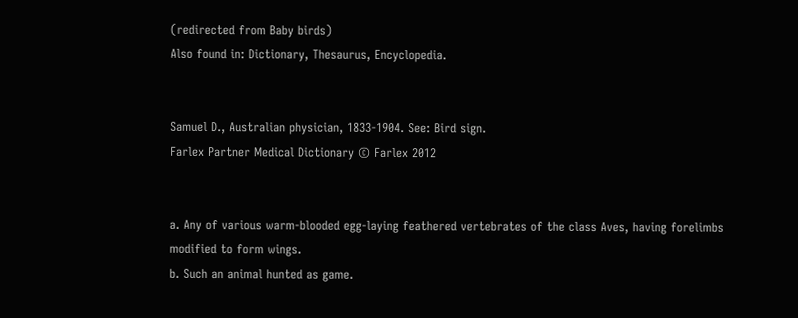(redirected from Baby birds)
Also found in: Dictionary, Thesaurus, Encyclopedia.


Samuel D., Australian physician, 1833-1904. See: Bird sign.
Farlex Partner Medical Dictionary © Farlex 2012


a. Any of various warm-blooded egg-laying feathered vertebrates of the class Aves, having forelimbs modified to form wings.
b. Such an animal hunted as game.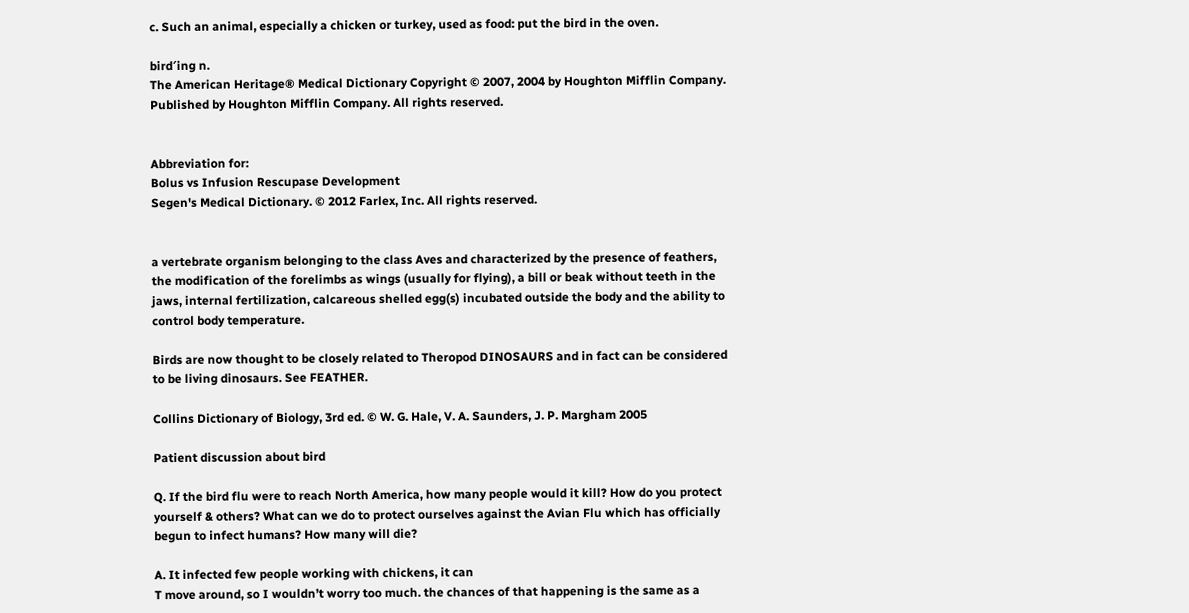c. Such an animal, especially a chicken or turkey, used as food: put the bird in the oven.

bird′ing n.
The American Heritage® Medical Dictionary Copyright © 2007, 2004 by Houghton Mifflin Company. Published by Houghton Mifflin Company. All rights reserved.


Abbreviation for:
Bolus vs Infusion Rescupase Development
Segen's Medical Dictionary. © 2012 Farlex, Inc. All rights reserved.


a vertebrate organism belonging to the class Aves and characterized by the presence of feathers, the modification of the forelimbs as wings (usually for flying), a bill or beak without teeth in the jaws, internal fertilization, calcareous shelled egg(s) incubated outside the body and the ability to control body temperature.

Birds are now thought to be closely related to Theropod DINOSAURS and in fact can be considered to be living dinosaurs. See FEATHER.

Collins Dictionary of Biology, 3rd ed. © W. G. Hale, V. A. Saunders, J. P. Margham 2005

Patient discussion about bird

Q. If the bird flu were to reach North America, how many people would it kill? How do you protect yourself & others? What can we do to protect ourselves against the Avian Flu which has officially begun to infect humans? How many will die?

A. It infected few people working with chickens, it can
T move around, so I wouldn’t worry too much. the chances of that happening is the same as a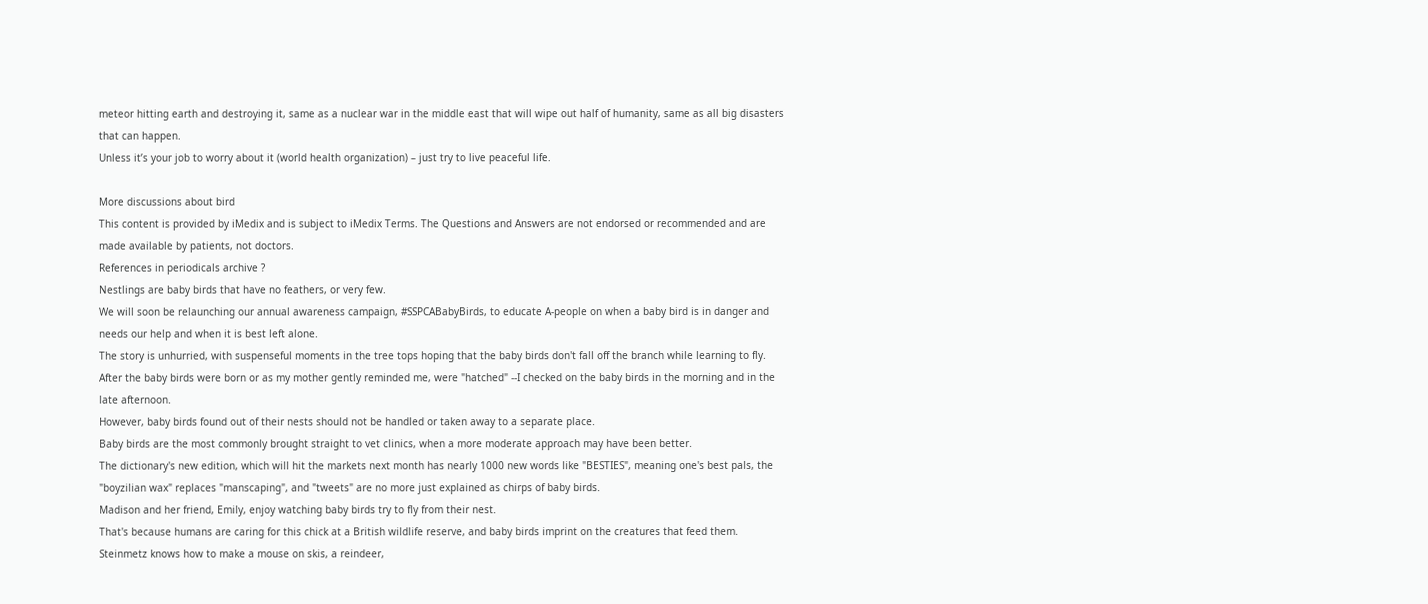meteor hitting earth and destroying it, same as a nuclear war in the middle east that will wipe out half of humanity, same as all big disasters that can happen.
Unless it’s your job to worry about it (world health organization) – just try to live peaceful life.

More discussions about bird
This content is provided by iMedix and is subject to iMedix Terms. The Questions and Answers are not endorsed or recommended and are made available by patients, not doctors.
References in periodicals archive ?
Nestlings are baby birds that have no feathers, or very few.
We will soon be relaunching our annual awareness campaign, #SSPCABabyBirds, to educate A-people on when a baby bird is in danger and needs our help and when it is best left alone.
The story is unhurried, with suspenseful moments in the tree tops hoping that the baby birds don't fall off the branch while learning to fly.
After the baby birds were born or as my mother gently reminded me, were "hatched" --I checked on the baby birds in the morning and in the late afternoon.
However, baby birds found out of their nests should not be handled or taken away to a separate place.
Baby birds are the most commonly brought straight to vet clinics, when a more moderate approach may have been better.
The dictionary's new edition, which will hit the markets next month has nearly 1000 new words like "BESTIES", meaning one's best pals, the "boyzilian wax" replaces "manscaping", and "tweets" are no more just explained as chirps of baby birds.
Madison and her friend, Emily, enjoy watching baby birds try to fly from their nest.
That's because humans are caring for this chick at a British wildlife reserve, and baby birds imprint on the creatures that feed them.
Steinmetz knows how to make a mouse on skis, a reindeer,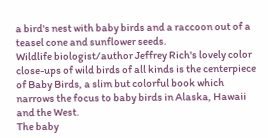a bird's nest with baby birds and a raccoon out of a teasel cone and sunflower seeds.
Wildlife biologist/author Jeffrey Rich's lovely color close-ups of wild birds of all kinds is the centerpiece of Baby Birds, a slim but colorful book which narrows the focus to baby birds in Alaska, Hawaii and the West.
The baby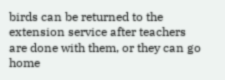birds can be returned to the extension service after teachers are done with them, or they can go home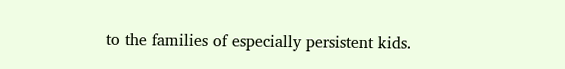to the families of especially persistent kids.